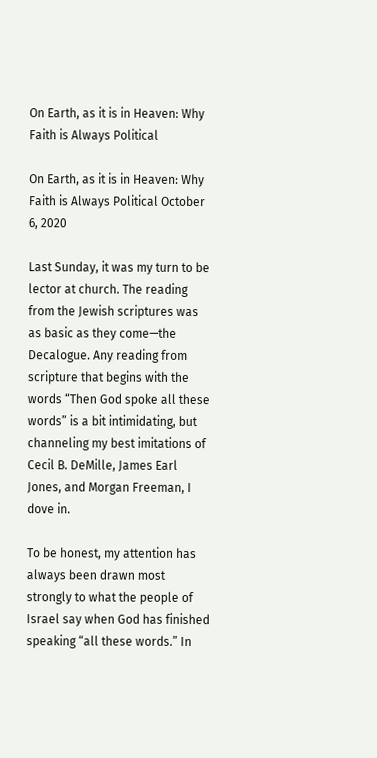On Earth, as it is in Heaven: Why Faith is Always Political

On Earth, as it is in Heaven: Why Faith is Always Political October 6, 2020

Last Sunday, it was my turn to be lector at church. The reading from the Jewish scriptures was as basic as they come—the Decalogue. Any reading from scripture that begins with the words “Then God spoke all these words” is a bit intimidating, but channeling my best imitations of Cecil B. DeMille, James Earl Jones, and Morgan Freeman, I dove in.

To be honest, my attention has always been drawn most strongly to what the people of Israel say when God has finished speaking “all these words.” In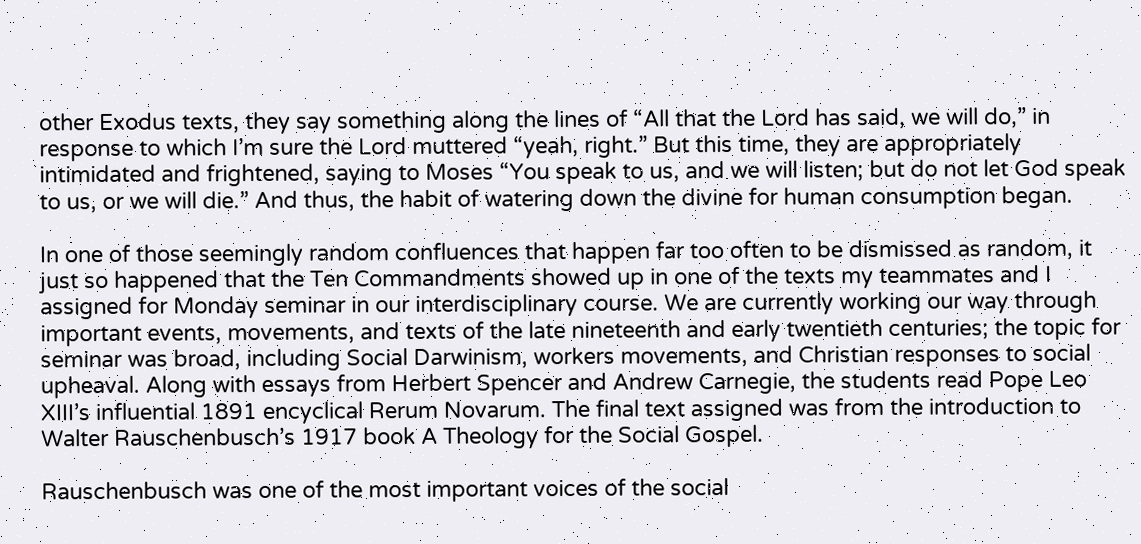other Exodus texts, they say something along the lines of “All that the Lord has said, we will do,” in response to which I’m sure the Lord muttered “yeah, right.” But this time, they are appropriately intimidated and frightened, saying to Moses “You speak to us, and we will listen; but do not let God speak to us, or we will die.” And thus, the habit of watering down the divine for human consumption began.

In one of those seemingly random confluences that happen far too often to be dismissed as random, it just so happened that the Ten Commandments showed up in one of the texts my teammates and I assigned for Monday seminar in our interdisciplinary course. We are currently working our way through important events, movements, and texts of the late nineteenth and early twentieth centuries; the topic for seminar was broad, including Social Darwinism, workers movements, and Christian responses to social upheaval. Along with essays from Herbert Spencer and Andrew Carnegie, the students read Pope Leo XIII’s influential 1891 encyclical Rerum Novarum. The final text assigned was from the introduction to Walter Rauschenbusch’s 1917 book A Theology for the Social Gospel.

Rauschenbusch was one of the most important voices of the social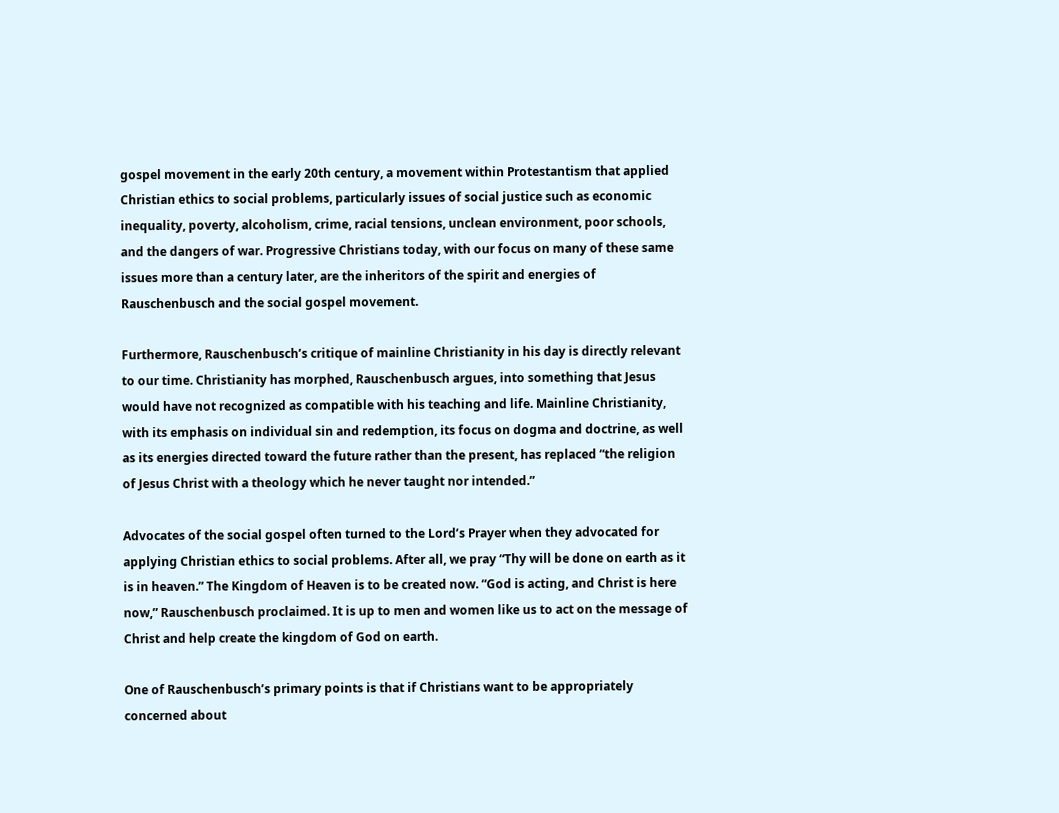gospel movement in the early 20th century, a movement within Protestantism that applied Christian ethics to social problems, particularly issues of social justice such as economic inequality, poverty, alcoholism, crime, racial tensions, unclean environment, poor schools, and the dangers of war. Progressive Christians today, with our focus on many of these same issues more than a century later, are the inheritors of the spirit and energies of Rauschenbusch and the social gospel movement.

Furthermore, Rauschenbusch’s critique of mainline Christianity in his day is directly relevant to our time. Christianity has morphed, Rauschenbusch argues, into something that Jesus would have not recognized as compatible with his teaching and life. Mainline Christianity, with its emphasis on individual sin and redemption, its focus on dogma and doctrine, as well as its energies directed toward the future rather than the present, has replaced “the religion of Jesus Christ with a theology which he never taught nor intended.”

Advocates of the social gospel often turned to the Lord’s Prayer when they advocated for applying Christian ethics to social problems. After all, we pray “Thy will be done on earth as it is in heaven.” The Kingdom of Heaven is to be created now. “God is acting, and Christ is here now,” Rauschenbusch proclaimed. It is up to men and women like us to act on the message of Christ and help create the kingdom of God on earth.

One of Rauschenbusch’s primary points is that if Christians want to be appropriately concerned about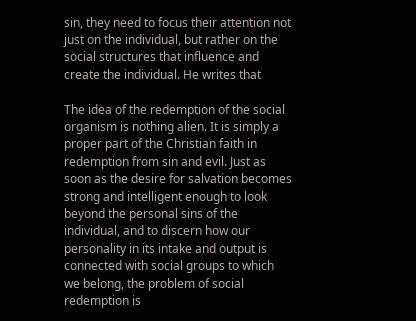sin, they need to focus their attention not just on the individual, but rather on the social structures that influence and create the individual. He writes that

The idea of the redemption of the social organism is nothing alien. It is simply a proper part of the Christian faith in redemption from sin and evil. Just as soon as the desire for salvation becomes strong and intelligent enough to look beyond the personal sins of the individual, and to discern how our personality in its intake and output is connected with social groups to which we belong, the problem of social redemption is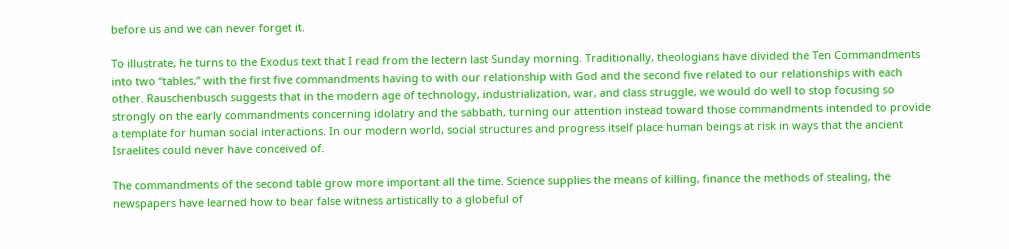before us and we can never forget it.

To illustrate, he turns to the Exodus text that I read from the lectern last Sunday morning. Traditionally, theologians have divided the Ten Commandments into two “tables,” with the first five commandments having to with our relationship with God and the second five related to our relationships with each other. Rauschenbusch suggests that in the modern age of technology, industrialization, war, and class struggle, we would do well to stop focusing so strongly on the early commandments concerning idolatry and the sabbath, turning our attention instead toward those commandments intended to provide a template for human social interactions. In our modern world, social structures and progress itself place human beings at risk in ways that the ancient Israelites could never have conceived of.

The commandments of the second table grow more important all the time. Science supplies the means of killing, finance the methods of stealing, the newspapers have learned how to bear false witness artistically to a globeful of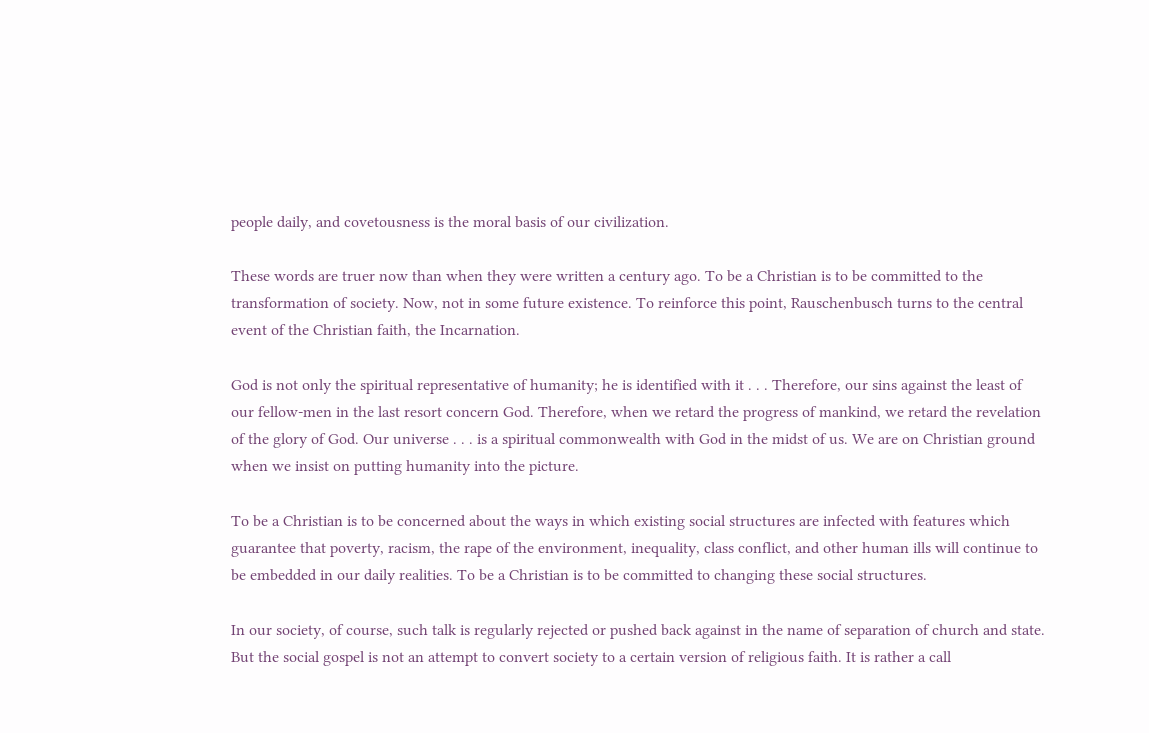people daily, and covetousness is the moral basis of our civilization.

These words are truer now than when they were written a century ago. To be a Christian is to be committed to the transformation of society. Now, not in some future existence. To reinforce this point, Rauschenbusch turns to the central event of the Christian faith, the Incarnation.

God is not only the spiritual representative of humanity; he is identified with it . . . Therefore, our sins against the least of our fellow-men in the last resort concern God. Therefore, when we retard the progress of mankind, we retard the revelation of the glory of God. Our universe . . . is a spiritual commonwealth with God in the midst of us. We are on Christian ground when we insist on putting humanity into the picture.

To be a Christian is to be concerned about the ways in which existing social structures are infected with features which guarantee that poverty, racism, the rape of the environment, inequality, class conflict, and other human ills will continue to be embedded in our daily realities. To be a Christian is to be committed to changing these social structures.

In our society, of course, such talk is regularly rejected or pushed back against in the name of separation of church and state. But the social gospel is not an attempt to convert society to a certain version of religious faith. It is rather a call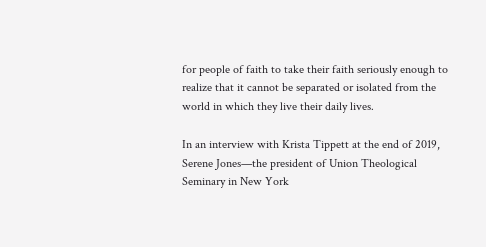for people of faith to take their faith seriously enough to realize that it cannot be separated or isolated from the world in which they live their daily lives.

In an interview with Krista Tippett at the end of 2019, Serene Jones—the president of Union Theological Seminary in New York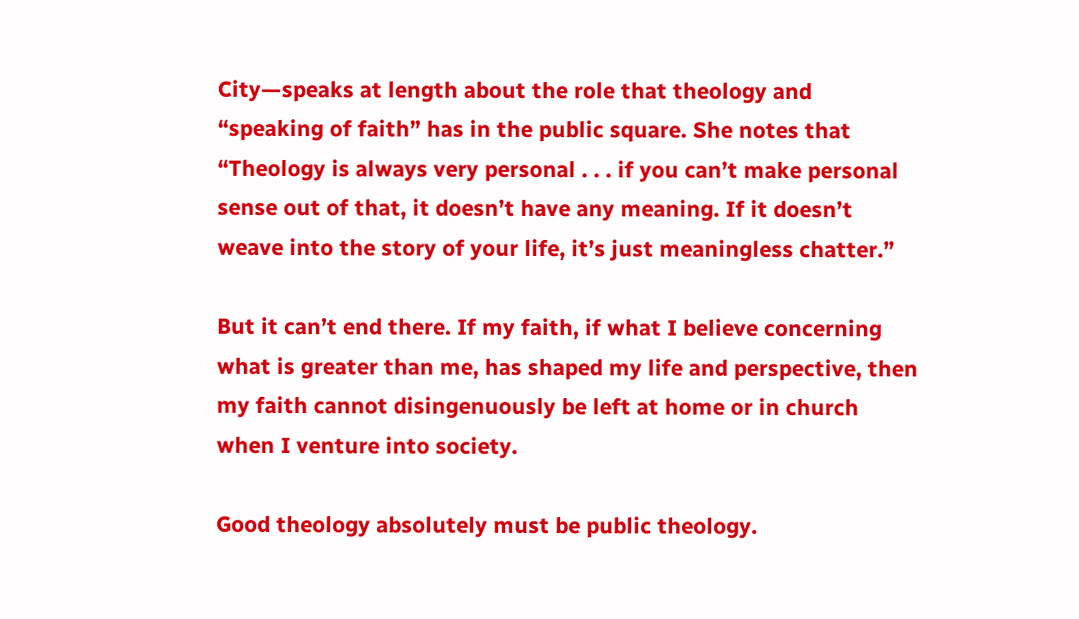City—speaks at length about the role that theology and “speaking of faith” has in the public square. She notes that “Theology is always very personal . . . if you can’t make personal sense out of that, it doesn’t have any meaning. If it doesn’t weave into the story of your life, it’s just meaningless chatter.”

But it can’t end there. If my faith, if what I believe concerning what is greater than me, has shaped my life and perspective, then my faith cannot disingenuously be left at home or in church when I venture into society.

Good theology absolutely must be public theology.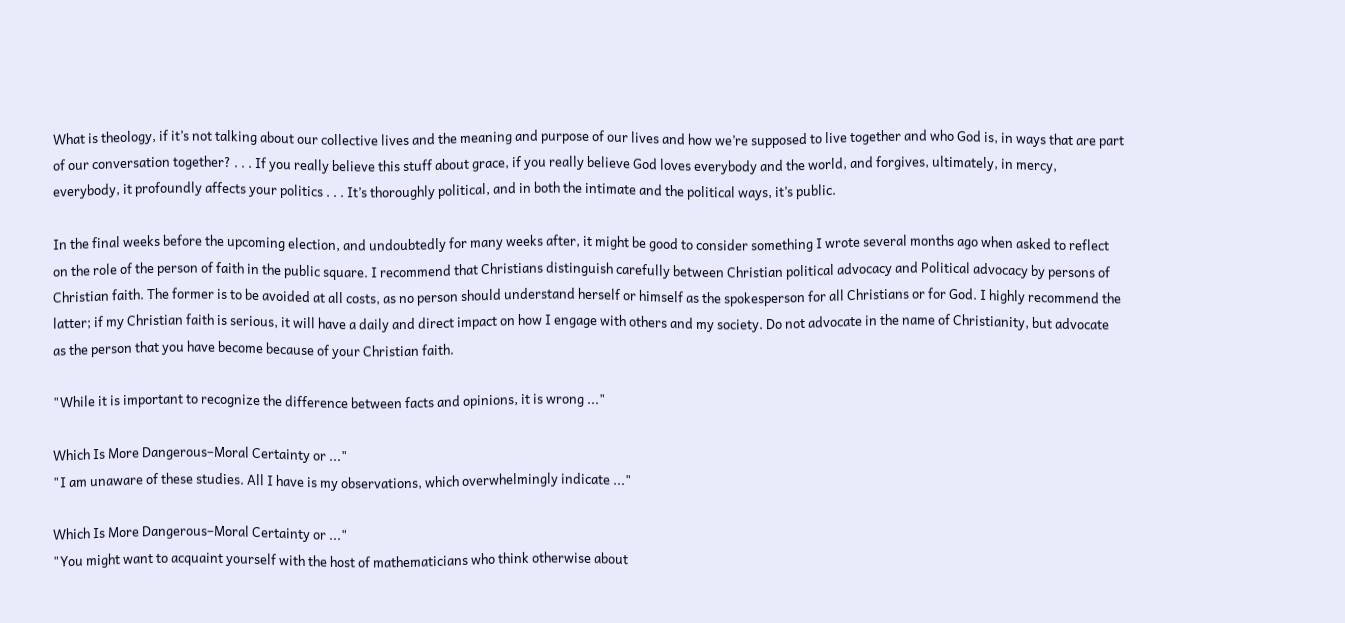What is theology, if it’s not talking about our collective lives and the meaning and purpose of our lives and how we’re supposed to live together and who God is, in ways that are part of our conversation together? . . . If you really believe this stuff about grace, if you really believe God loves everybody and the world, and forgives, ultimately, in mercy, everybody, it profoundly affects your politics . . . It’s thoroughly political, and in both the intimate and the political ways, it’s public.

In the final weeks before the upcoming election, and undoubtedly for many weeks after, it might be good to consider something I wrote several months ago when asked to reflect on the role of the person of faith in the public square. I recommend that Christians distinguish carefully between Christian political advocacy and Political advocacy by persons of Christian faith. The former is to be avoided at all costs, as no person should understand herself or himself as the spokesperson for all Christians or for God. I highly recommend the latter; if my Christian faith is serious, it will have a daily and direct impact on how I engage with others and my society. Do not advocate in the name of Christianity, but advocate as the person that you have become because of your Christian faith.

"While it is important to recognize the difference between facts and opinions, it is wrong ..."

Which Is More Dangerous–Moral Certainty or ..."
"I am unaware of these studies. All I have is my observations, which overwhelmingly indicate ..."

Which Is More Dangerous–Moral Certainty or ..."
"You might want to acquaint yourself with the host of mathematicians who think otherwise about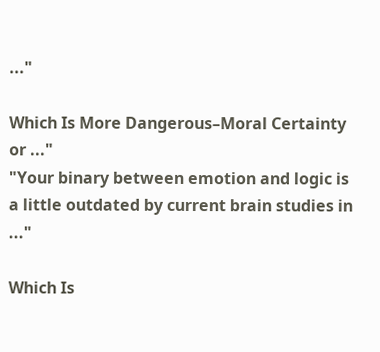..."

Which Is More Dangerous–Moral Certainty or ..."
"Your binary between emotion and logic is a little outdated by current brain studies in ..."

Which Is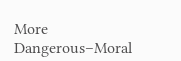More Dangerous–Moral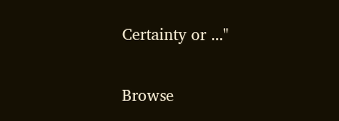Certainty or ..."

Browse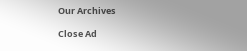Our Archives

Close Ad